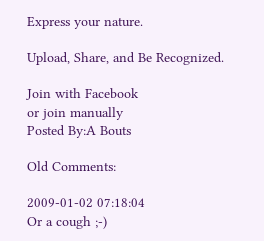Express your nature.

Upload, Share, and Be Recognized.

Join with Facebook
or join manually
Posted By:A Bouts

Old Comments:

2009-01-02 07:18:04
Or a cough ;-)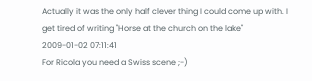Actually it was the only half clever thing I could come up with. I get tired of writing "Horse at the church on the lake"
2009-01-02 07:11:41
For Ricola you need a Swiss scene ;-)